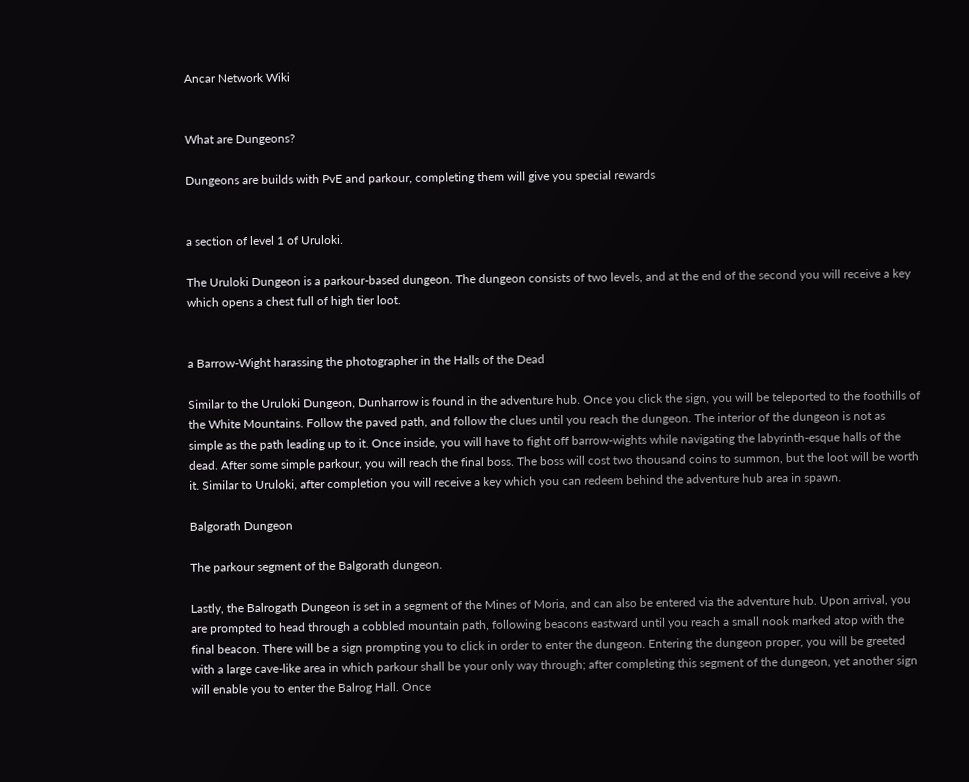Ancar Network Wiki


What are Dungeons?

Dungeons are builds with PvE and parkour, completing them will give you special rewards


a section of level 1 of Uruloki.

The Uruloki Dungeon is a parkour-based dungeon. The dungeon consists of two levels, and at the end of the second you will receive a key which opens a chest full of high tier loot.


a Barrow-Wight harassing the photographer in the Halls of the Dead

Similar to the Uruloki Dungeon, Dunharrow is found in the adventure hub. Once you click the sign, you will be teleported to the foothills of the White Mountains. Follow the paved path, and follow the clues until you reach the dungeon. The interior of the dungeon is not as simple as the path leading up to it. Once inside, you will have to fight off barrow-wights while navigating the labyrinth-esque halls of the dead. After some simple parkour, you will reach the final boss. The boss will cost two thousand coins to summon, but the loot will be worth it. Similar to Uruloki, after completion you will receive a key which you can redeem behind the adventure hub area in spawn.

Balgorath Dungeon

The parkour segment of the Balgorath dungeon.

Lastly, the Balrogath Dungeon is set in a segment of the Mines of Moria, and can also be entered via the adventure hub. Upon arrival, you are prompted to head through a cobbled mountain path, following beacons eastward until you reach a small nook marked atop with the final beacon. There will be a sign prompting you to click in order to enter the dungeon. Entering the dungeon proper, you will be greeted with a large cave-like area in which parkour shall be your only way through; after completing this segment of the dungeon, yet another sign will enable you to enter the Balrog Hall. Once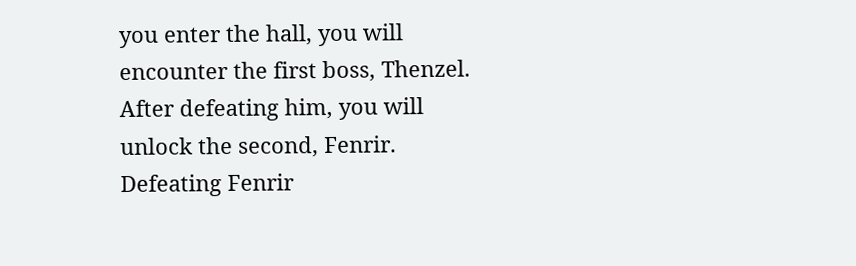you enter the hall, you will encounter the first boss, Thenzel. After defeating him, you will unlock the second, Fenrir. Defeating Fenrir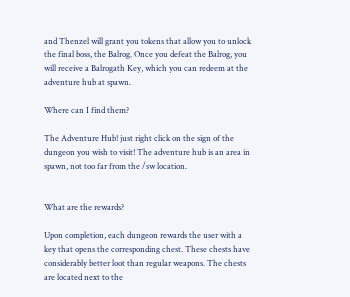and Thenzel will grant you tokens that allow you to unlock the final boss, the Balrog. Once you defeat the Balrog, you will receive a Balrogath Key, which you can redeem at the adventure hub at spawn.

Where can I find them?

The Adventure Hub! just right click on the sign of the dungeon you wish to visit! The adventure hub is an area in spawn, not too far from the /sw location.


What are the rewards?

Upon completion, each dungeon rewards the user with a key that opens the corresponding chest. These chests have considerably better loot than regular weapons. The chests are located next to the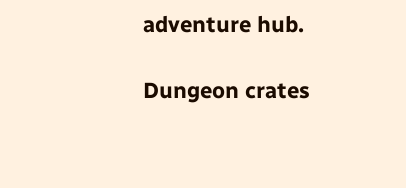adventure hub.

Dungeon crates